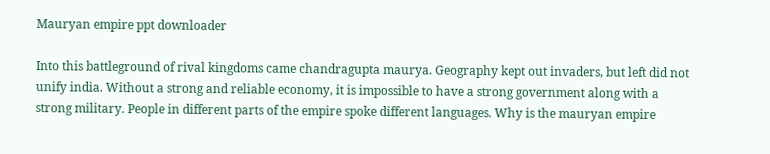Mauryan empire ppt downloader

Into this battleground of rival kingdoms came chandragupta maurya. Geography kept out invaders, but left did not unify india. Without a strong and reliable economy, it is impossible to have a strong government along with a strong military. People in different parts of the empire spoke different languages. Why is the mauryan empire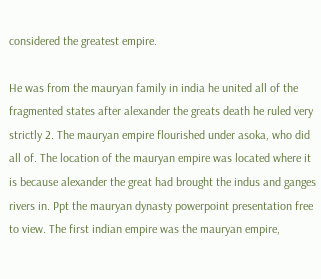considered the greatest empire.

He was from the mauryan family in india he united all of the fragmented states after alexander the greats death he ruled very strictly 2. The mauryan empire flourished under asoka, who did all of. The location of the mauryan empire was located where it is because alexander the great had brought the indus and ganges rivers in. Ppt the mauryan dynasty powerpoint presentation free to view. The first indian empire was the mauryan empire,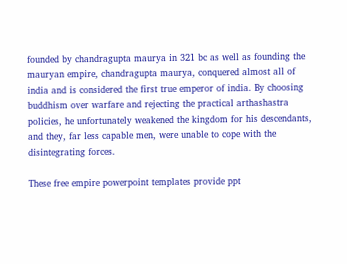founded by chandragupta maurya in 321 bc as well as founding the mauryan empire, chandragupta maurya, conquered almost all of india and is considered the first true emperor of india. By choosing buddhism over warfare and rejecting the practical arthashastra policies, he unfortunately weakened the kingdom for his descendants, and they, far less capable men, were unable to cope with the disintegrating forces.

These free empire powerpoint templates provide ppt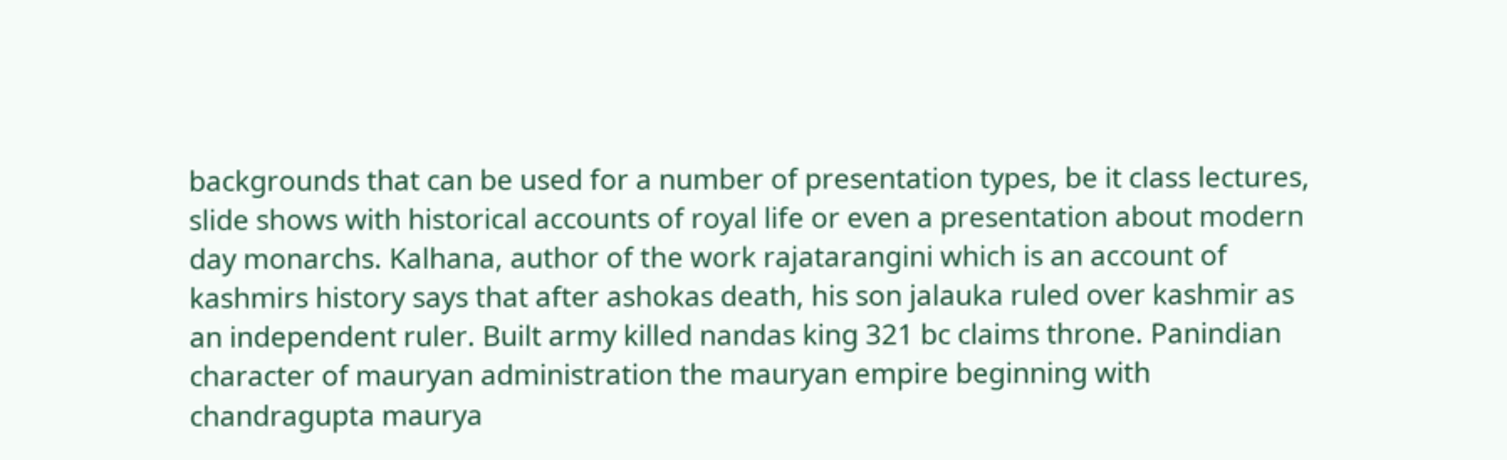backgrounds that can be used for a number of presentation types, be it class lectures, slide shows with historical accounts of royal life or even a presentation about modern day monarchs. Kalhana, author of the work rajatarangini which is an account of kashmirs history says that after ashokas death, his son jalauka ruled over kashmir as an independent ruler. Built army killed nandas king 321 bc claims throne. Panindian character of mauryan administration the mauryan empire beginning with chandragupta maurya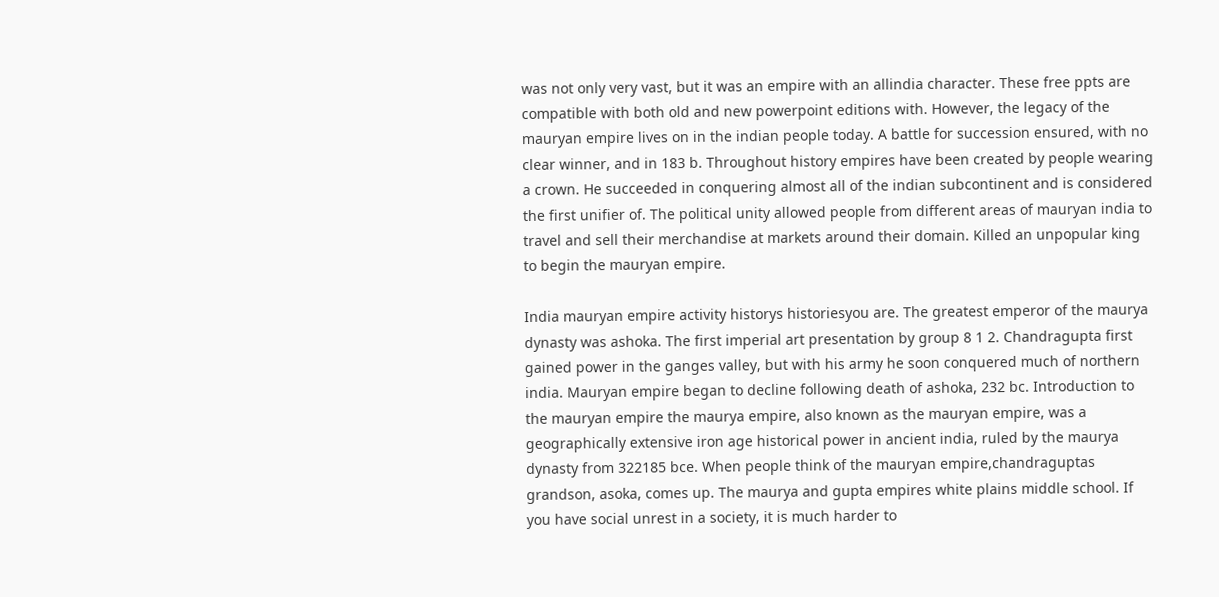was not only very vast, but it was an empire with an allindia character. These free ppts are compatible with both old and new powerpoint editions with. However, the legacy of the mauryan empire lives on in the indian people today. A battle for succession ensured, with no clear winner, and in 183 b. Throughout history empires have been created by people wearing a crown. He succeeded in conquering almost all of the indian subcontinent and is considered the first unifier of. The political unity allowed people from different areas of mauryan india to travel and sell their merchandise at markets around their domain. Killed an unpopular king to begin the mauryan empire.

India mauryan empire activity historys historiesyou are. The greatest emperor of the maurya dynasty was ashoka. The first imperial art presentation by group 8 1 2. Chandragupta first gained power in the ganges valley, but with his army he soon conquered much of northern india. Mauryan empire began to decline following death of ashoka, 232 bc. Introduction to the mauryan empire the maurya empire, also known as the mauryan empire, was a geographically extensive iron age historical power in ancient india, ruled by the maurya dynasty from 322185 bce. When people think of the mauryan empire,chandraguptas grandson, asoka, comes up. The maurya and gupta empires white plains middle school. If you have social unrest in a society, it is much harder to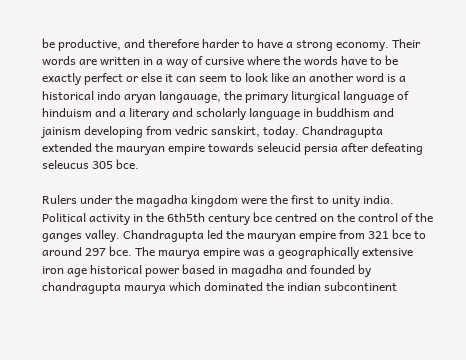be productive, and therefore harder to have a strong economy. Their words are written in a way of cursive where the words have to be exactly perfect or else it can seem to look like an another word is a historical indo aryan langauage, the primary liturgical language of hinduism and a literary and scholarly language in buddhism and jainism developing from vedric sanskirt, today. Chandragupta extended the mauryan empire towards seleucid persia after defeating seleucus 305 bce.

Rulers under the magadha kingdom were the first to unity india. Political activity in the 6th5th century bce centred on the control of the ganges valley. Chandragupta led the mauryan empire from 321 bce to around 297 bce. The maurya empire was a geographically extensive iron age historical power based in magadha and founded by chandragupta maurya which dominated the indian subcontinent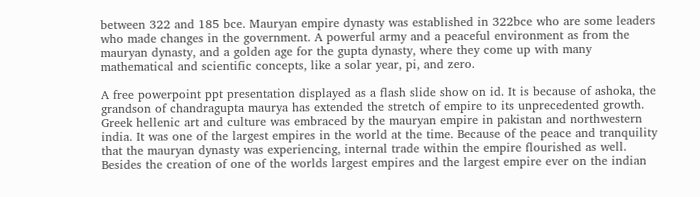between 322 and 185 bce. Mauryan empire dynasty was established in 322bce who are some leaders who made changes in the government. A powerful army and a peaceful environment as from the mauryan dynasty, and a golden age for the gupta dynasty, where they come up with many mathematical and scientific concepts, like a solar year, pi, and zero.

A free powerpoint ppt presentation displayed as a flash slide show on id. It is because of ashoka, the grandson of chandragupta maurya has extended the stretch of empire to its unprecedented growth. Greek hellenic art and culture was embraced by the mauryan empire in pakistan and northwestern india. It was one of the largest empires in the world at the time. Because of the peace and tranquility that the mauryan dynasty was experiencing, internal trade within the empire flourished as well. Besides the creation of one of the worlds largest empires and the largest empire ever on the indian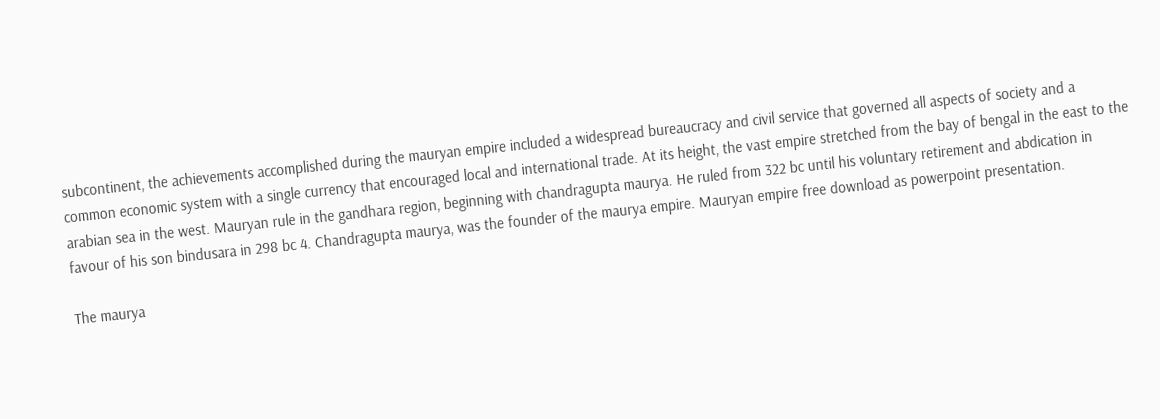subcontinent, the achievements accomplished during the mauryan empire included a widespread bureaucracy and civil service that governed all aspects of society and a common economic system with a single currency that encouraged local and international trade. At its height, the vast empire stretched from the bay of bengal in the east to the arabian sea in the west. Mauryan rule in the gandhara region, beginning with chandragupta maurya. He ruled from 322 bc until his voluntary retirement and abdication in favour of his son bindusara in 298 bc 4. Chandragupta maurya, was the founder of the maurya empire. Mauryan empire free download as powerpoint presentation.

The maurya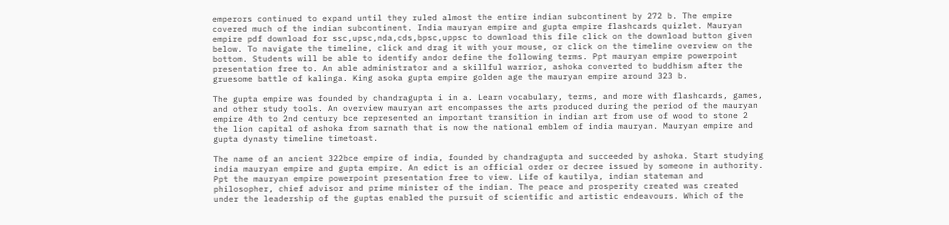emperors continued to expand until they ruled almost the entire indian subcontinent by 272 b. The empire covered much of the indian subcontinent. India mauryan empire and gupta empire flashcards quizlet. Mauryan empire pdf download for ssc,upsc,nda,cds,bpsc,uppsc to download this file click on the download button given below. To navigate the timeline, click and drag it with your mouse, or click on the timeline overview on the bottom. Students will be able to identify andor define the following terms. Ppt mauryan empire powerpoint presentation free to. An able administrator and a skillful warrior, ashoka converted to buddhism after the gruesome battle of kalinga. King asoka gupta empire golden age the mauryan empire around 323 b.

The gupta empire was founded by chandragupta i in a. Learn vocabulary, terms, and more with flashcards, games, and other study tools. An overview mauryan art encompasses the arts produced during the period of the mauryan empire 4th to 2nd century bce represented an important transition in indian art from use of wood to stone 2 the lion capital of ashoka from sarnath that is now the national emblem of india mauryan. Mauryan empire and gupta dynasty timeline timetoast.

The name of an ancient 322bce empire of india, founded by chandragupta and succeeded by ashoka. Start studying india mauryan empire and gupta empire. An edict is an official order or decree issued by someone in authority. Ppt the mauryan empire powerpoint presentation free to view. Life of kautilya, indian stateman and philosopher, chief advisor and prime minister of the indian. The peace and prosperity created was created under the leadership of the guptas enabled the pursuit of scientific and artistic endeavours. Which of the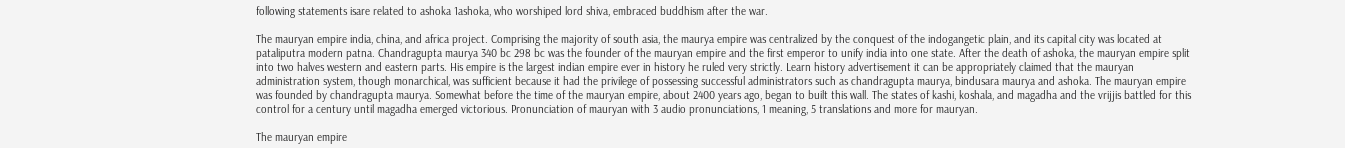following statements isare related to ashoka 1ashoka, who worshiped lord shiva, embraced buddhism after the war.

The mauryan empire india, china, and africa project. Comprising the majority of south asia, the maurya empire was centralized by the conquest of the indogangetic plain, and its capital city was located at pataliputra modern patna. Chandragupta maurya 340 bc 298 bc was the founder of the mauryan empire and the first emperor to unify india into one state. After the death of ashoka, the mauryan empire split into two halves western and eastern parts. His empire is the largest indian empire ever in history he ruled very strictly. Learn history advertisement it can be appropriately claimed that the mauryan administration system, though monarchical, was sufficient because it had the privilege of possessing successful administrators such as chandragupta maurya, bindusara maurya and ashoka. The mauryan empire was founded by chandragupta maurya. Somewhat before the time of the mauryan empire, about 2400 years ago, began to built this wall. The states of kashi, koshala, and magadha and the vrijjis battled for this control for a century until magadha emerged victorious. Pronunciation of mauryan with 3 audio pronunciations, 1 meaning, 5 translations and more for mauryan.

The mauryan empire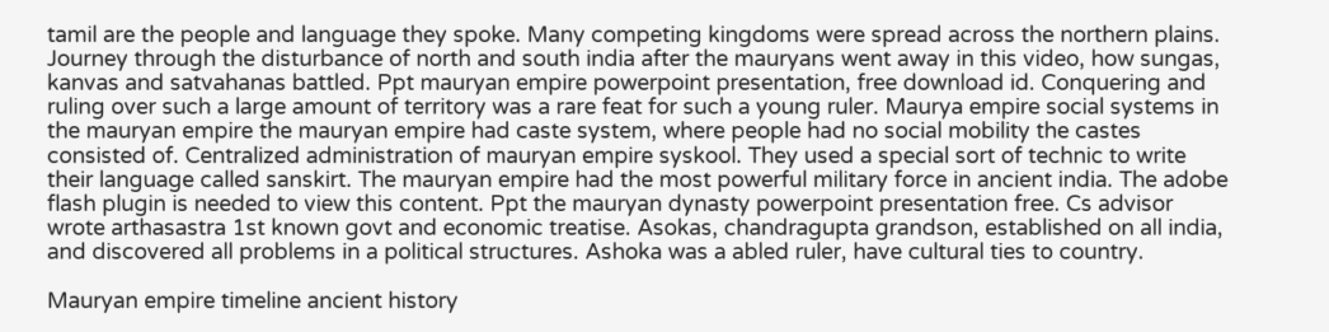tamil are the people and language they spoke. Many competing kingdoms were spread across the northern plains. Journey through the disturbance of north and south india after the mauryans went away in this video, how sungas, kanvas and satvahanas battled. Ppt mauryan empire powerpoint presentation, free download id. Conquering and ruling over such a large amount of territory was a rare feat for such a young ruler. Maurya empire social systems in the mauryan empire the mauryan empire had caste system, where people had no social mobility the castes consisted of. Centralized administration of mauryan empire syskool. They used a special sort of technic to write their language called sanskirt. The mauryan empire had the most powerful military force in ancient india. The adobe flash plugin is needed to view this content. Ppt the mauryan dynasty powerpoint presentation free. Cs advisor wrote arthasastra 1st known govt and economic treatise. Asokas, chandragupta grandson, established on all india, and discovered all problems in a political structures. Ashoka was a abled ruler, have cultural ties to country.

Mauryan empire timeline ancient history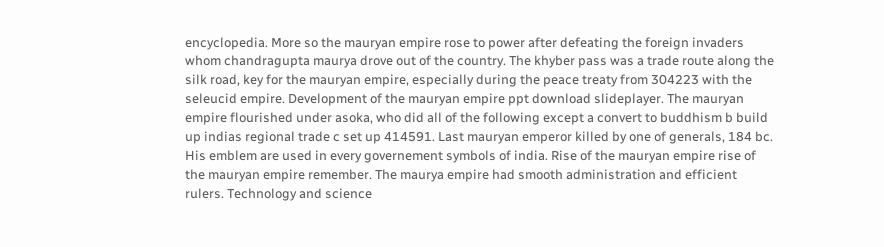encyclopedia. More so the mauryan empire rose to power after defeating the foreign invaders whom chandragupta maurya drove out of the country. The khyber pass was a trade route along the silk road, key for the mauryan empire, especially during the peace treaty from 304223 with the seleucid empire. Development of the mauryan empire ppt download slideplayer. The mauryan empire flourished under asoka, who did all of the following except a convert to buddhism b build up indias regional trade c set up 414591. Last mauryan emperor killed by one of generals, 184 bc. His emblem are used in every governement symbols of india. Rise of the mauryan empire rise of the mauryan empire remember. The maurya empire had smooth administration and efficient rulers. Technology and science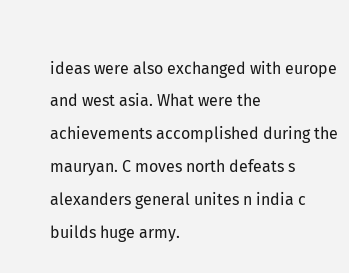ideas were also exchanged with europe and west asia. What were the achievements accomplished during the mauryan. C moves north defeats s alexanders general unites n india c builds huge army.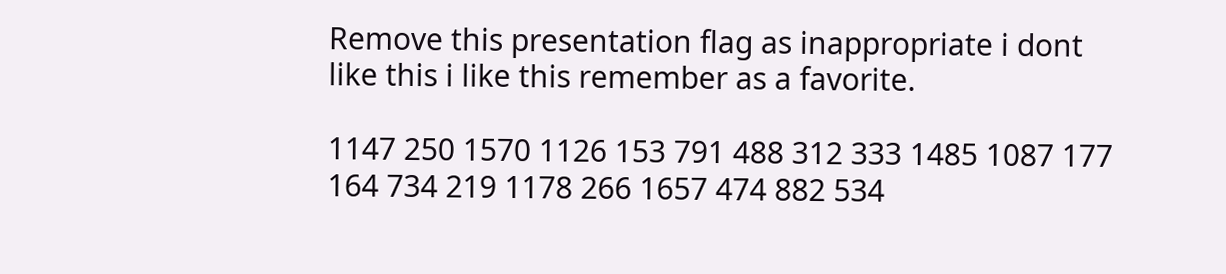Remove this presentation flag as inappropriate i dont like this i like this remember as a favorite.

1147 250 1570 1126 153 791 488 312 333 1485 1087 177 164 734 219 1178 266 1657 474 882 534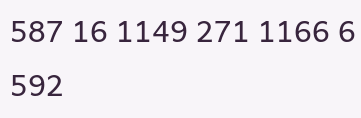587 16 1149 271 1166 6 592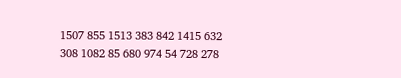1507 855 1513 383 842 1415 632 308 1082 85 680 974 54 728 278